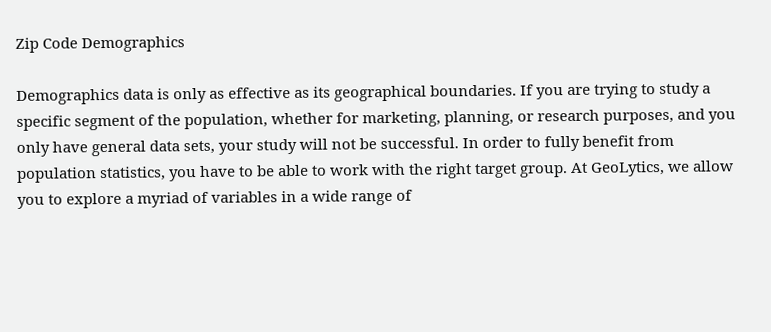Zip Code Demographics

Demographics data is only as effective as its geographical boundaries. If you are trying to study a specific segment of the population, whether for marketing, planning, or research purposes, and you only have general data sets, your study will not be successful. In order to fully benefit from population statistics, you have to be able to work with the right target group. At GeoLytics, we allow you to explore a myriad of variables in a wide range of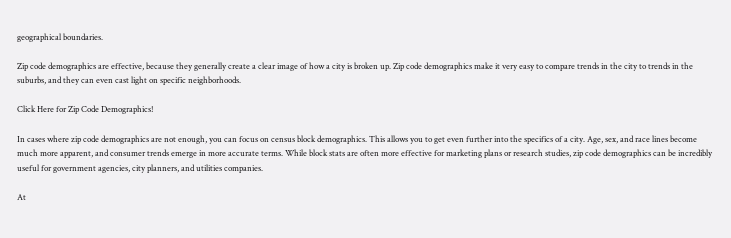geographical boundaries.

Zip code demographics are effective, because they generally create a clear image of how a city is broken up. Zip code demographics make it very easy to compare trends in the city to trends in the suburbs, and they can even cast light on specific neighborhoods.

Click Here for Zip Code Demographics!

In cases where zip code demographics are not enough, you can focus on census block demographics. This allows you to get even further into the specifics of a city. Age, sex, and race lines become much more apparent, and consumer trends emerge in more accurate terms. While block stats are often more effective for marketing plans or research studies, zip code demographics can be incredibly useful for government agencies, city planners, and utilities companies.

At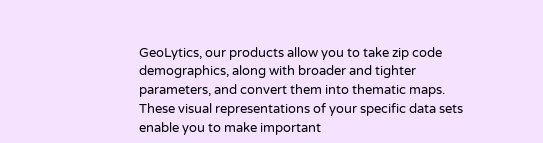GeoLytics, our products allow you to take zip code demographics, along with broader and tighter parameters, and convert them into thematic maps. These visual representations of your specific data sets enable you to make important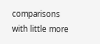comparisons with little more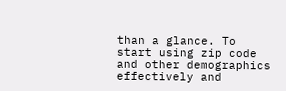than a glance. To start using zip code and other demographics effectively and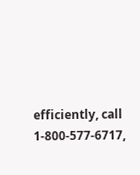efficiently, call 1-800-577-6717,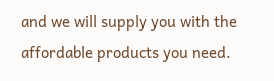and we will supply you with the affordable products you need.